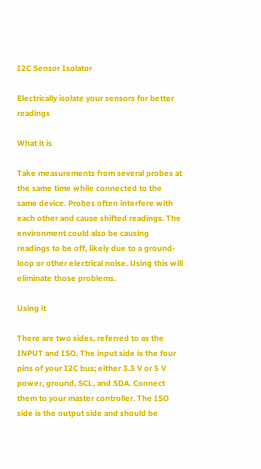I2C Sensor Isolator

Electrically isolate your sensors for better readings

What it is

Take measurements from several probes at the same time while connected to the same device. Probes often interfere with each other and cause shifted readings. The environment could also be causing readings to be off, likely due to a ground-loop or other electrical noise. Using this will eliminate those problems.

Using it

There are two sides, referred to as the INPUT and ISO. The input side is the four pins of your I2C bus; either 3.3 V or 5 V power, ground, SCL, and SDA. Connect them to your master controller. The ISO side is the output side and should be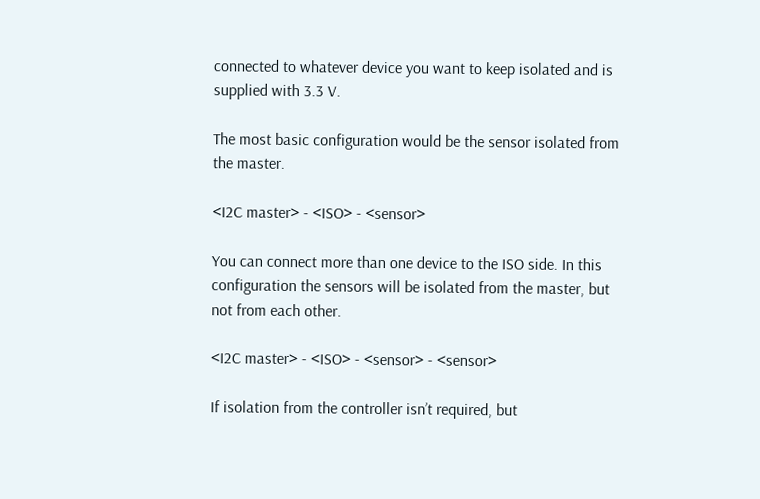connected to whatever device you want to keep isolated and is supplied with 3.3 V.

The most basic configuration would be the sensor isolated from the master.

<I2C master> - <ISO> - <sensor>

You can connect more than one device to the ISO side. In this configuration the sensors will be isolated from the master, but not from each other.

<I2C master> - <ISO> - <sensor> - <sensor>

If isolation from the controller isn’t required, but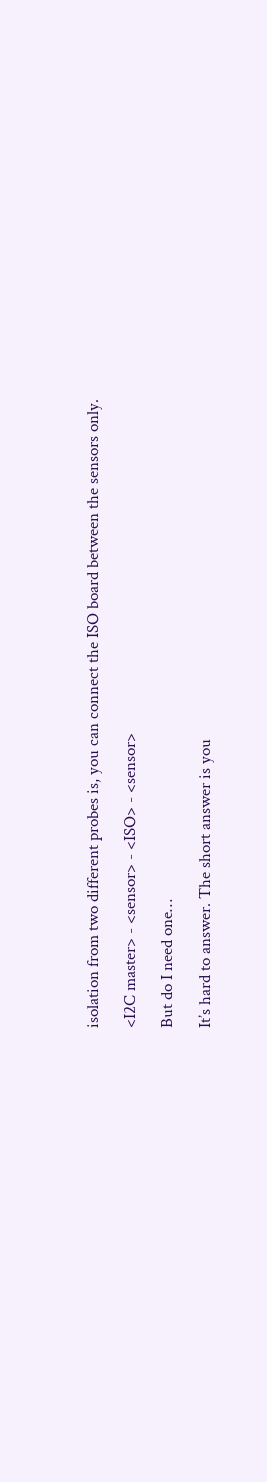isolation from two different probes is, you can connect the ISO board between the sensors only.

<I2C master> - <sensor> - <ISO> - <sensor>

But do I need one…

It’s hard to answer. The short answer is you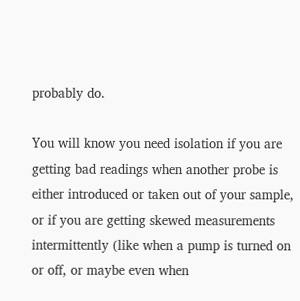probably do.

You will know you need isolation if you are getting bad readings when another probe is either introduced or taken out of your sample, or if you are getting skewed measurements intermittently (like when a pump is turned on or off, or maybe even when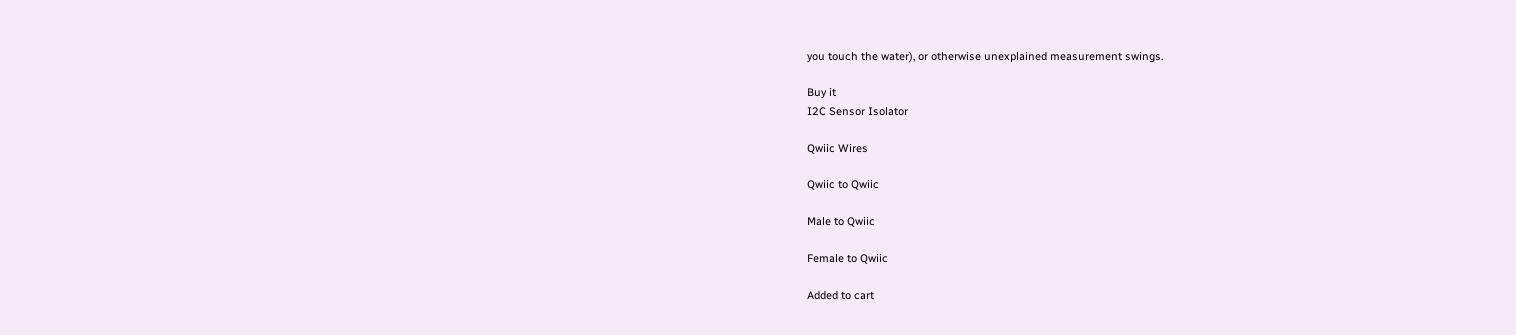you touch the water), or otherwise unexplained measurement swings.

Buy it
I2C Sensor Isolator

Qwiic Wires

Qwiic to Qwiic

Male to Qwiic

Female to Qwiic

Added to cart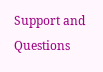Support and Questions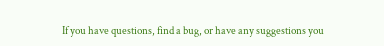If you have questions, find a bug, or have any suggestions you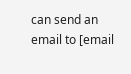can send an email to [email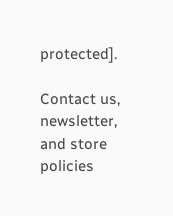protected].

Contact us, newsletter, and store policies